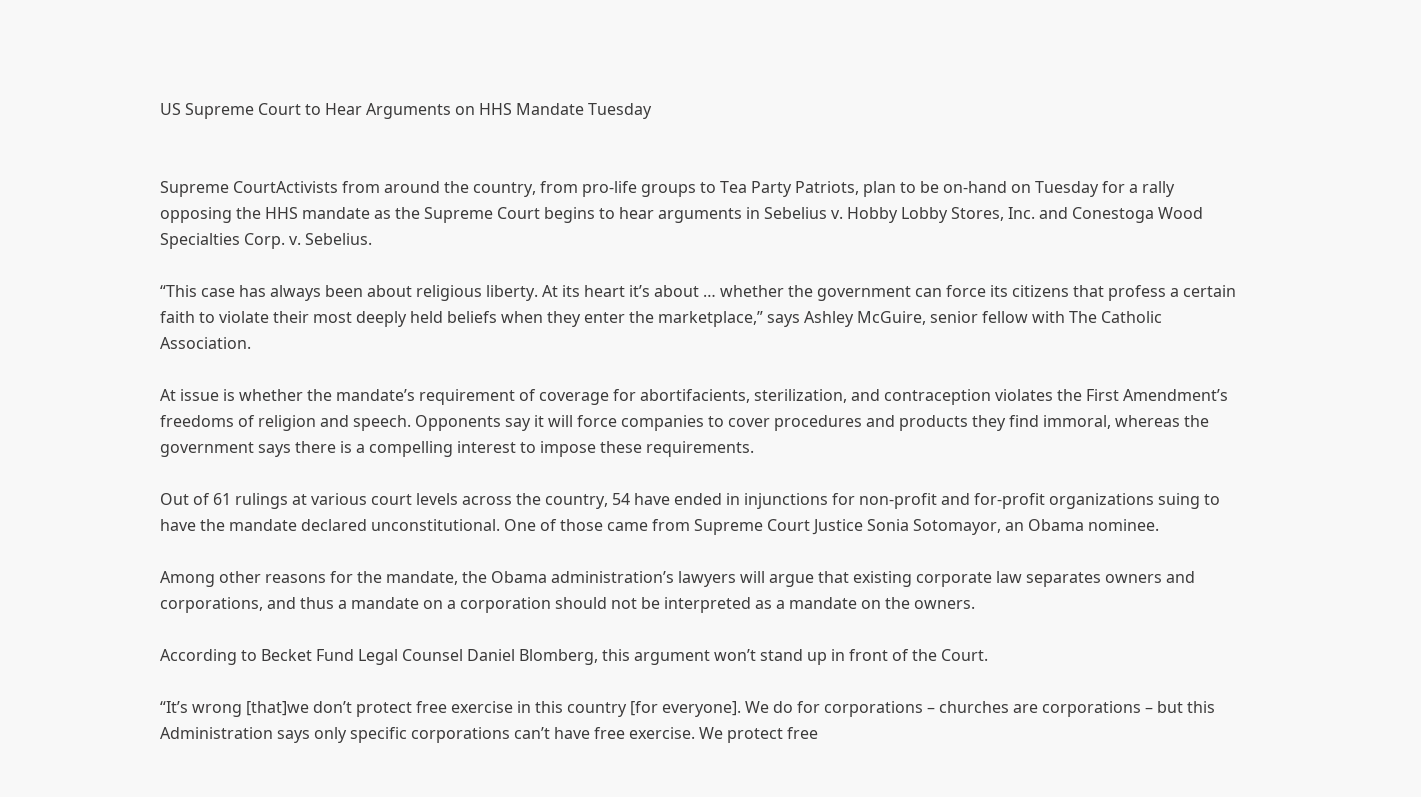US Supreme Court to Hear Arguments on HHS Mandate Tuesday


Supreme CourtActivists from around the country, from pro-life groups to Tea Party Patriots, plan to be on-hand on Tuesday for a rally opposing the HHS mandate as the Supreme Court begins to hear arguments in Sebelius v. Hobby Lobby Stores, Inc. and Conestoga Wood Specialties Corp. v. Sebelius.

“This case has always been about religious liberty. At its heart it’s about … whether the government can force its citizens that profess a certain faith to violate their most deeply held beliefs when they enter the marketplace,” says Ashley McGuire, senior fellow with The Catholic Association.

At issue is whether the mandate’s requirement of coverage for abortifacients, sterilization, and contraception violates the First Amendment’s freedoms of religion and speech. Opponents say it will force companies to cover procedures and products they find immoral, whereas the government says there is a compelling interest to impose these requirements.

Out of 61 rulings at various court levels across the country, 54 have ended in injunctions for non-profit and for-profit organizations suing to have the mandate declared unconstitutional. One of those came from Supreme Court Justice Sonia Sotomayor, an Obama nominee.

Among other reasons for the mandate, the Obama administration’s lawyers will argue that existing corporate law separates owners and corporations, and thus a mandate on a corporation should not be interpreted as a mandate on the owners.

According to Becket Fund Legal Counsel Daniel Blomberg, this argument won’t stand up in front of the Court.

“It’s wrong [that]we don’t protect free exercise in this country [for everyone]. We do for corporations – churches are corporations – but this Administration says only specific corporations can’t have free exercise. We protect free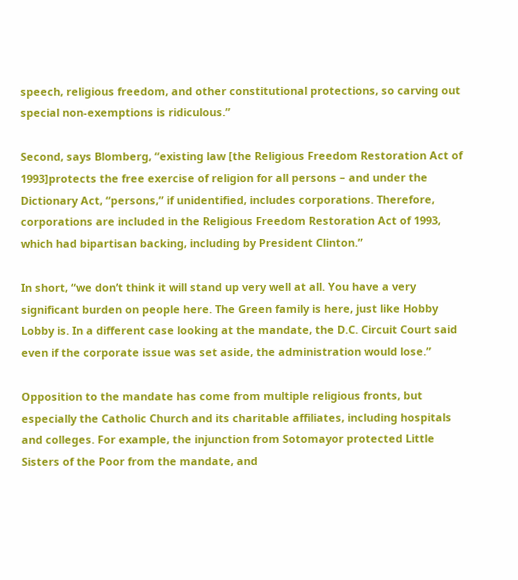speech, religious freedom, and other constitutional protections, so carving out special non-exemptions is ridiculous.”

Second, says Blomberg, “existing law [the Religious Freedom Restoration Act of 1993]protects the free exercise of religion for all persons – and under the Dictionary Act, “persons,” if unidentified, includes corporations. Therefore, corporations are included in the Religious Freedom Restoration Act of 1993, which had bipartisan backing, including by President Clinton.”

In short, “we don’t think it will stand up very well at all. You have a very significant burden on people here. The Green family is here, just like Hobby Lobby is. In a different case looking at the mandate, the D.C. Circuit Court said even if the corporate issue was set aside, the administration would lose.”

Opposition to the mandate has come from multiple religious fronts, but especially the Catholic Church and its charitable affiliates, including hospitals and colleges. For example, the injunction from Sotomayor protected Little Sisters of the Poor from the mandate, and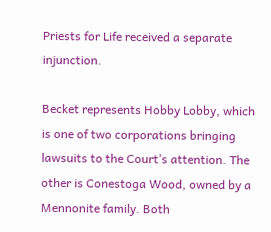Priests for Life received a separate injunction.

Becket represents Hobby Lobby, which is one of two corporations bringing lawsuits to the Court’s attention. The other is Conestoga Wood, owned by a Mennonite family. Both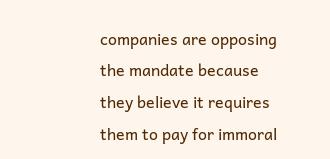companies are opposing the mandate because they believe it requires them to pay for immoral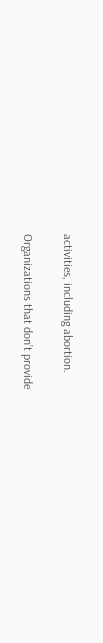activities, including abortion.

Organizations that don’t provide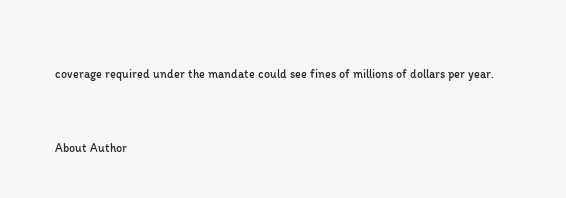coverage required under the mandate could see fines of millions of dollars per year.


About Author